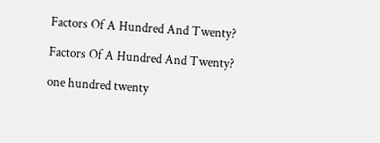Factors Of A Hundred And Twenty?

Factors Of A Hundred And Twenty?

one hundred twenty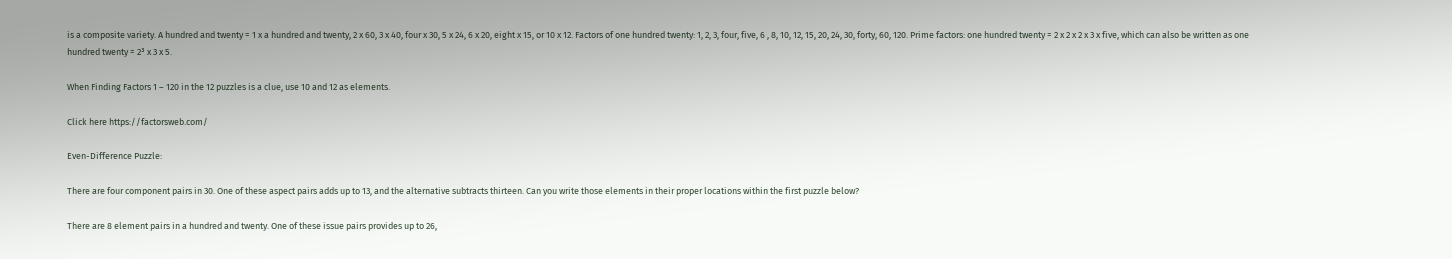is a composite variety. A hundred and twenty = 1 x a hundred and twenty, 2 x 60, 3 x 40, four x 30, 5 x 24, 6 x 20, eight x 15, or 10 x 12. Factors of one hundred twenty: 1, 2, 3, four, five, 6 , 8, 10, 12, 15, 20, 24, 30, forty, 60, 120. Prime factors: one hundred twenty = 2 x 2 x 2 x 3 x five, which can also be written as one hundred twenty = 2³ x 3 x 5.

When Finding Factors 1 – 120 in the 12 puzzles is a clue, use 10 and 12 as elements.

Click here https://factorsweb.com/

Even-Difference Puzzle:

There are four component pairs in 30. One of these aspect pairs adds up to 13, and the alternative subtracts thirteen. Can you write those elements in their proper locations within the first puzzle below?

There are 8 element pairs in a hundred and twenty. One of these issue pairs provides up to 26,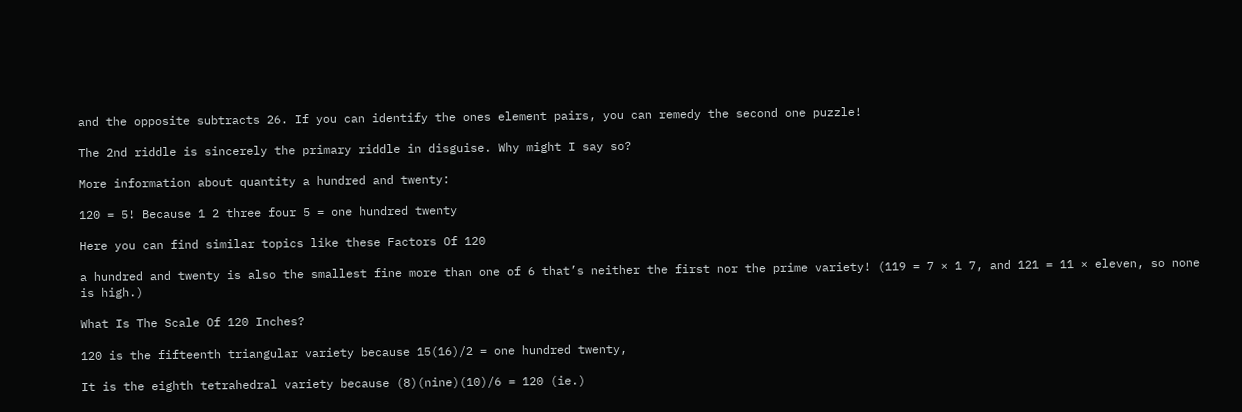and the opposite subtracts 26. If you can identify the ones element pairs, you can remedy the second one puzzle!

The 2nd riddle is sincerely the primary riddle in disguise. Why might I say so?

More information about quantity a hundred and twenty:

120 = 5! Because 1 2 three four 5 = one hundred twenty

Here you can find similar topics like these Factors Of 120

a hundred and twenty is also the smallest fine more than one of 6 that’s neither the first nor the prime variety! (119 = 7 × 1 7, and 121 = 11 × eleven, so none is high.)

What Is The Scale Of 120 Inches?

120 is the fifteenth triangular variety because 15(16)/2 = one hundred twenty,

It is the eighth tetrahedral variety because (8)(nine)(10)/6 = 120 (ie.)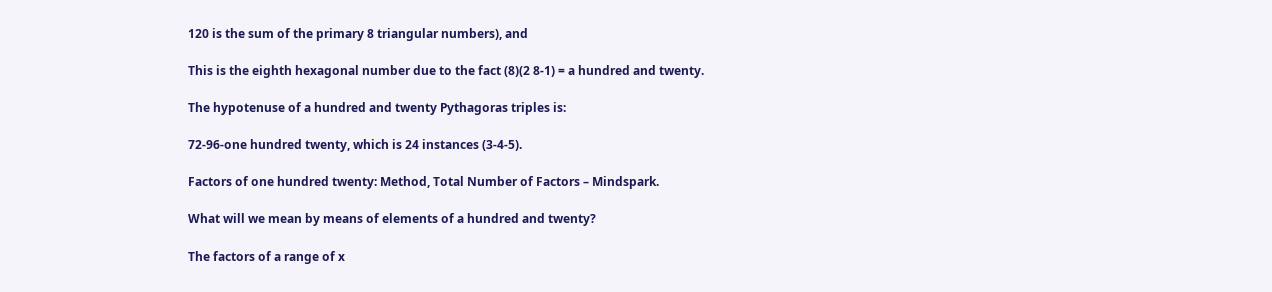120 is the sum of the primary 8 triangular numbers), and

This is the eighth hexagonal number due to the fact (8)(2 8-1) = a hundred and twenty.

The hypotenuse of a hundred and twenty Pythagoras triples is:

72-96-one hundred twenty, which is 24 instances (3-4-5).

Factors of one hundred twenty: Method, Total Number of Factors – Mindspark.

What will we mean by means of elements of a hundred and twenty?

The factors of a range of x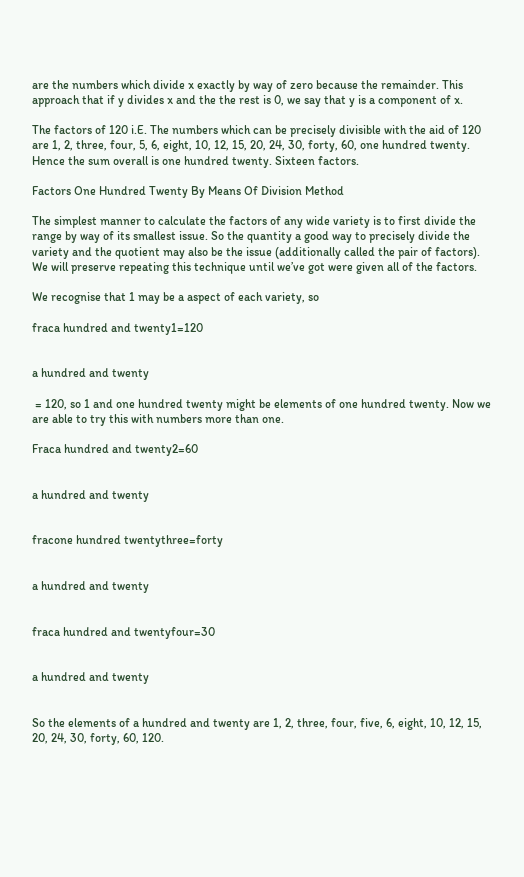are the numbers which divide x exactly by way of zero because the remainder. This approach that if y divides x and the the rest is 0, we say that y is a component of x.

The factors of 120 i.E. The numbers which can be precisely divisible with the aid of 120 are 1, 2, three, four, 5, 6, eight, 10, 12, 15, 20, 24, 30, forty, 60, one hundred twenty. Hence the sum overall is one hundred twenty. Sixteen factors.

Factors One Hundred Twenty By Means Of Division Method

The simplest manner to calculate the factors of any wide variety is to first divide the range by way of its smallest issue. So the quantity a good way to precisely divide the variety and the quotient may also be the issue (additionally called the pair of factors). We will preserve repeating this technique until we’ve got were given all of the factors.

We recognise that 1 may be a aspect of each variety, so

fraca hundred and twenty1=120


a hundred and twenty

 = 120, so 1 and one hundred twenty might be elements of one hundred twenty. Now we are able to try this with numbers more than one.

Fraca hundred and twenty2=60


a hundred and twenty


fracone hundred twentythree=forty


a hundred and twenty


fraca hundred and twentyfour=30


a hundred and twenty


So the elements of a hundred and twenty are 1, 2, three, four, five, 6, eight, 10, 12, 15, 20, 24, 30, forty, 60, 120.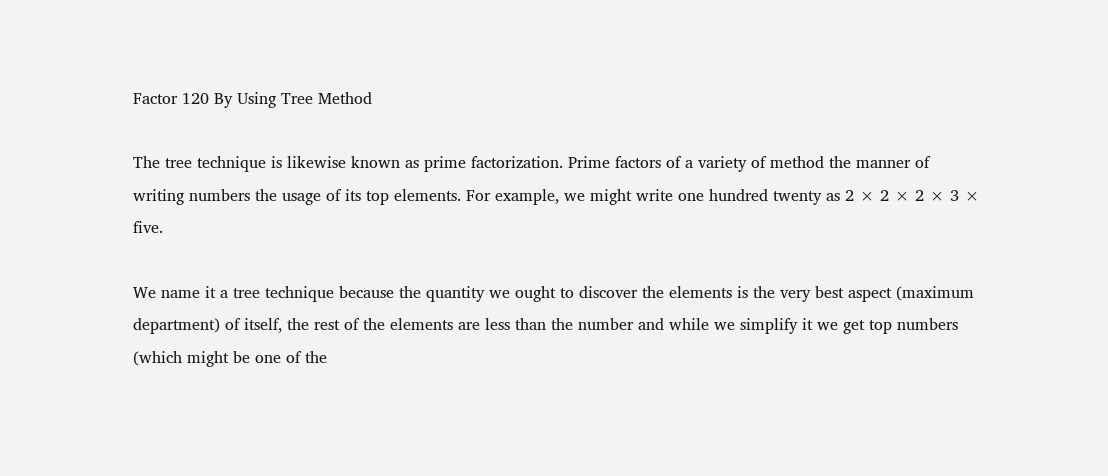Factor 120 By Using Tree Method

The tree technique is likewise known as prime factorization. Prime factors of a variety of method the manner of writing numbers the usage of its top elements. For example, we might write one hundred twenty as 2 × 2 × 2 × 3 × five.

We name it a tree technique because the quantity we ought to discover the elements is the very best aspect (maximum department) of itself, the rest of the elements are less than the number and while we simplify it we get top numbers (which might be one of the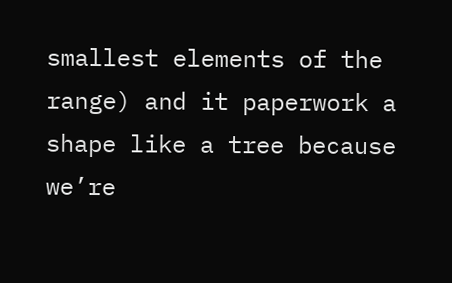smallest elements of the range) and it paperwork a shape like a tree because we’re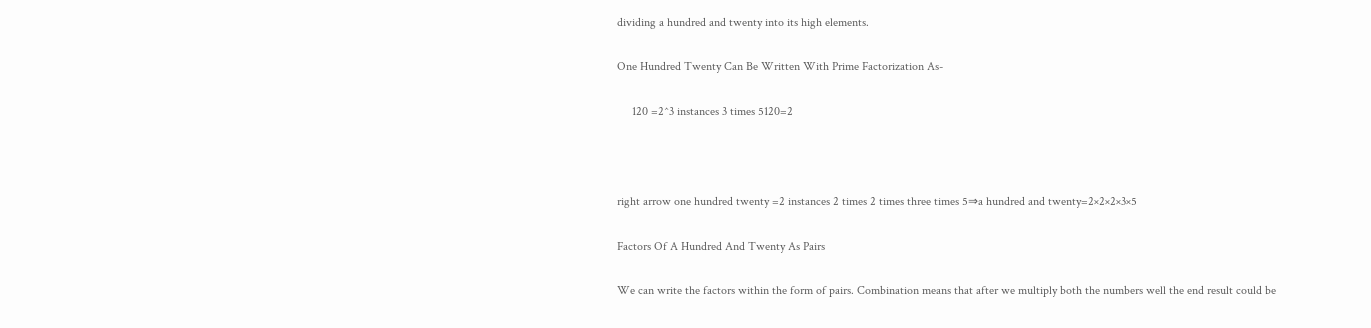dividing a hundred and twenty into its high elements.

One Hundred Twenty Can Be Written With Prime Factorization As-

     120 =2^3 instances 3 times 5120=2



right arrow one hundred twenty =2 instances 2 times 2 times three times 5⇒a hundred and twenty=2×2×2×3×5

Factors Of A Hundred And Twenty As Pairs

We can write the factors within the form of pairs. Combination means that after we multiply both the numbers well the end result could be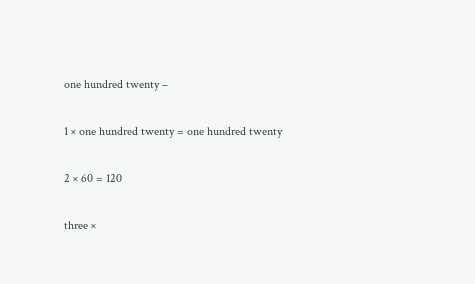one hundred twenty –

1 × one hundred twenty = one hundred twenty

2 × 60 = 120

three ×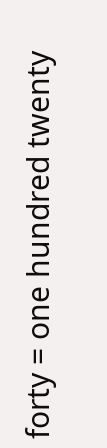forty = one hundred twenty